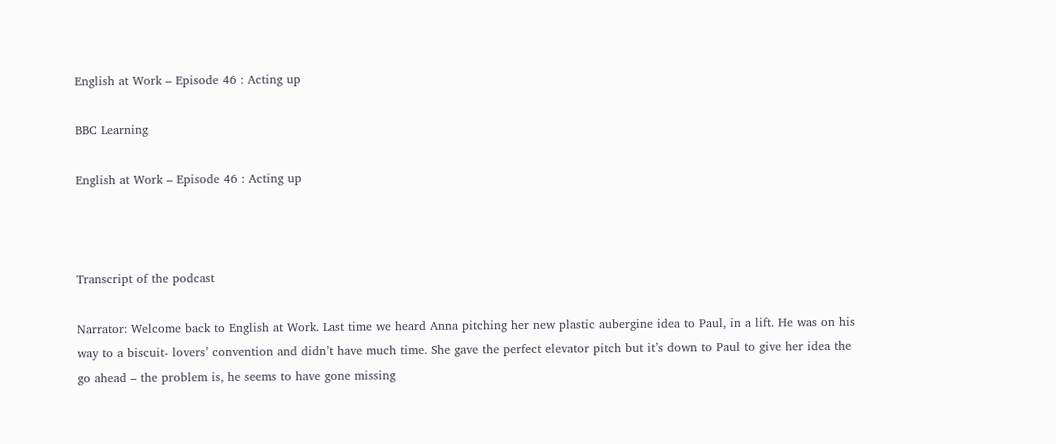English at Work – Episode 46 : Acting up

BBC Learning

English at Work – Episode 46 : Acting up



Transcript of the podcast

Narrator: Welcome back to English at Work. Last time we heard Anna pitching her new plastic aubergine idea to Paul, in a lift. He was on his way to a biscuit- lovers’ convention and didn’t have much time. She gave the perfect elevator pitch but it’s down to Paul to give her idea the go ahead – the problem is, he seems to have gone missing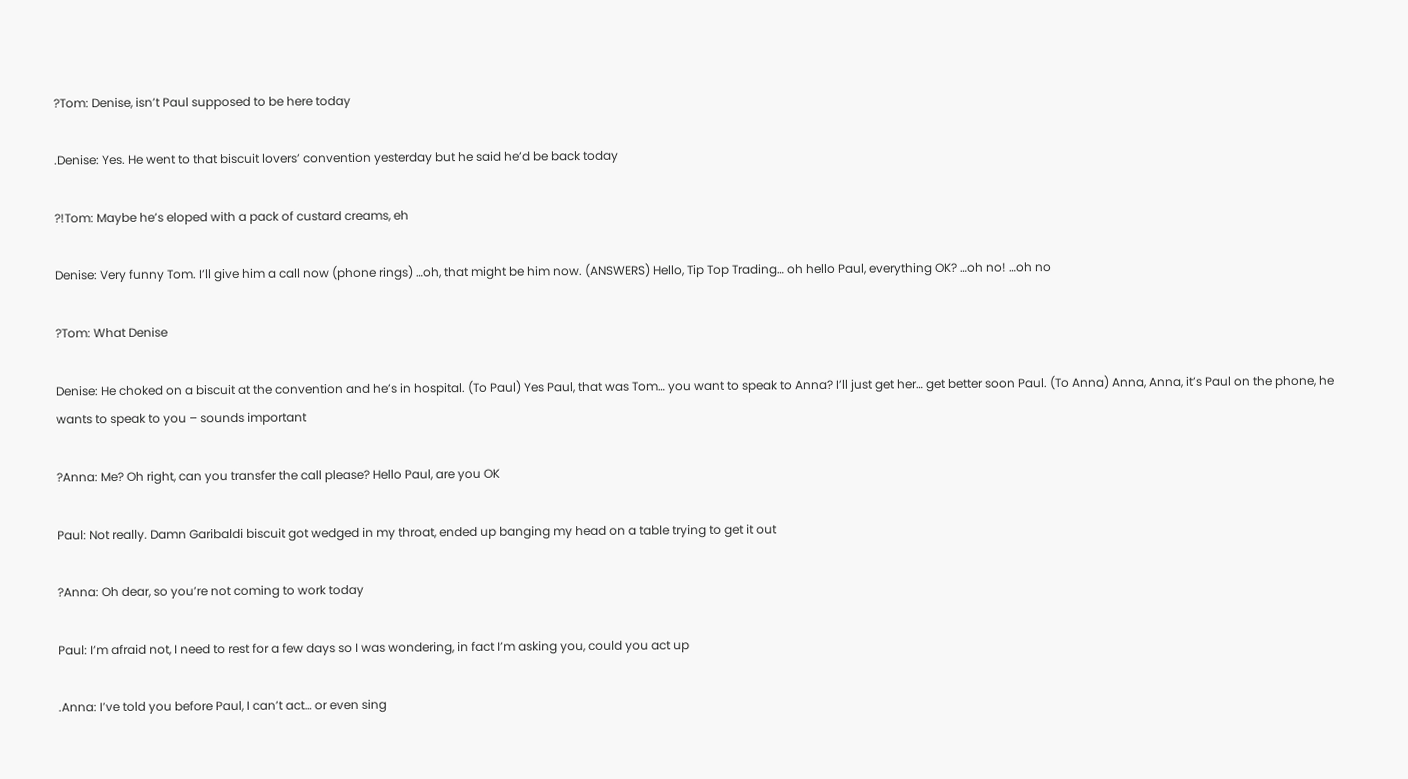?Tom: Denise, isn’t Paul supposed to be here today

.Denise: Yes. He went to that biscuit lovers’ convention yesterday but he said he’d be back today

?!Tom: Maybe he’s eloped with a pack of custard creams, eh

Denise: Very funny Tom. I’ll give him a call now (phone rings) …oh, that might be him now. (ANSWERS) Hello, Tip Top Trading… oh hello Paul, everything OK? …oh no! …oh no

?Tom: What Denise

Denise: He choked on a biscuit at the convention and he’s in hospital. (To Paul) Yes Paul, that was Tom… you want to speak to Anna? I’ll just get her… get better soon Paul. (To Anna) Anna, Anna, it’s Paul on the phone, he wants to speak to you – sounds important

?Anna: Me? Oh right, can you transfer the call please? Hello Paul, are you OK

Paul: Not really. Damn Garibaldi biscuit got wedged in my throat, ended up banging my head on a table trying to get it out

?Anna: Oh dear, so you’re not coming to work today

Paul: I’m afraid not, I need to rest for a few days so I was wondering, in fact I’m asking you, could you act up

.Anna: I’ve told you before Paul, I can’t act… or even sing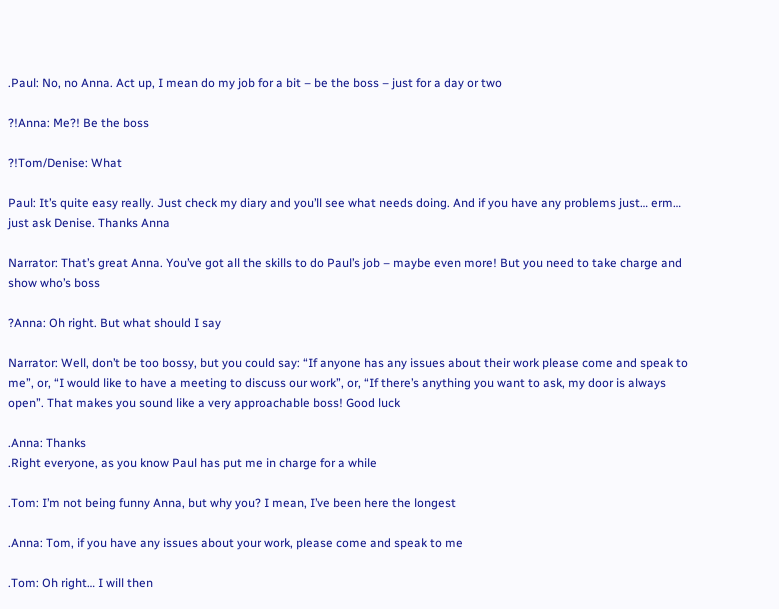.Paul: No, no Anna. Act up, I mean do my job for a bit – be the boss – just for a day or two

?!Anna: Me?! Be the boss

?!Tom/Denise: What

Paul: It’s quite easy really. Just check my diary and you’ll see what needs doing. And if you have any problems just… erm… just ask Denise. Thanks Anna

Narrator: That’s great Anna. You’ve got all the skills to do Paul’s job – maybe even more! But you need to take charge and show who’s boss

?Anna: Oh right. But what should I say

Narrator: Well, don’t be too bossy, but you could say: “If anyone has any issues about their work please come and speak to me”, or, “I would like to have a meeting to discuss our work”, or, “If there’s anything you want to ask, my door is always open”. That makes you sound like a very approachable boss! Good luck

.Anna: Thanks
.Right everyone, as you know Paul has put me in charge for a while

.Tom: I’m not being funny Anna, but why you? I mean, I’ve been here the longest

.Anna: Tom, if you have any issues about your work, please come and speak to me

.Tom: Oh right… I will then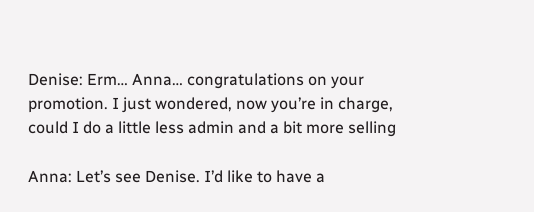Denise: Erm… Anna… congratulations on your promotion. I just wondered, now you’re in charge, could I do a little less admin and a bit more selling

Anna: Let’s see Denise. I’d like to have a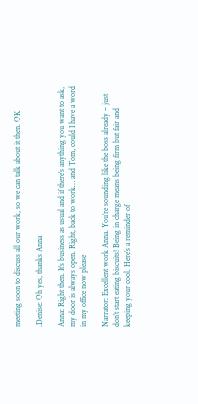meeting soon to discuss all our work, so we can talk about it then. OK

.Denise: Oh yes, thanks Anna

Anna: Right then. It’s business as usual and if there’s anything you want to ask, my door is always open. Right, back to work… and Tom, could I have a word in my office now please

Narrator: Excellent work Anna. You’re sounding like the boss already – just don’t start eating biscuits! Being in charge means being firm but fair and keeping your cool. Here’s a reminder of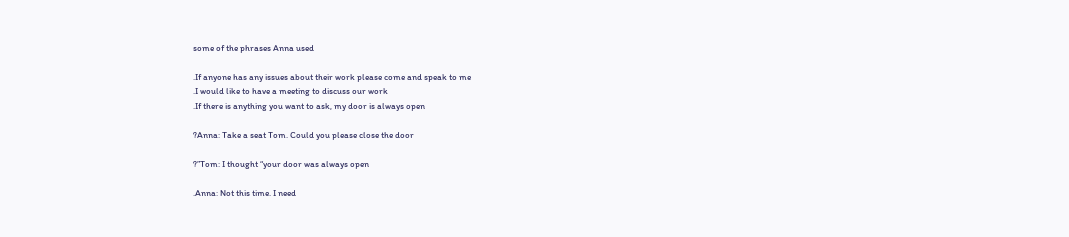some of the phrases Anna used

.If anyone has any issues about their work please come and speak to me
.I would like to have a meeting to discuss our work
.If there is anything you want to ask, my door is always open

?Anna: Take a seat Tom. Could you please close the door

?”Tom: I thought “your door was always open

.Anna: Not this time. I need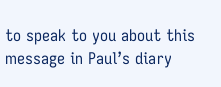to speak to you about this message in Paul’s diary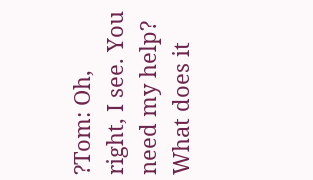?Tom: Oh, right, I see. You need my help? What does it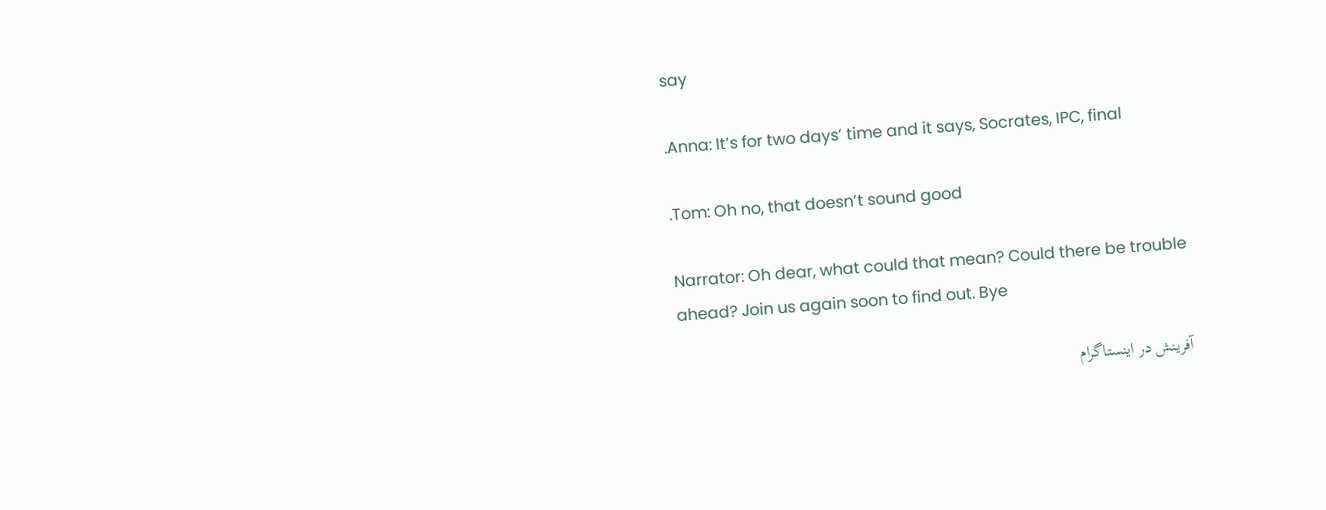say

.Anna: It’s for two days’ time and it says, Socrates, IPC, final

.Tom: Oh no, that doesn’t sound good

Narrator: Oh dear, what could that mean? Could there be trouble ahead? Join us again soon to find out. Bye

آفرینش در اینستاگرام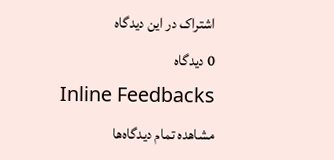اشتراک در این دیدگاه
0 دیدگاه‌
Inline Feedbacks
مشاهده تمام دیدگاه‌ها